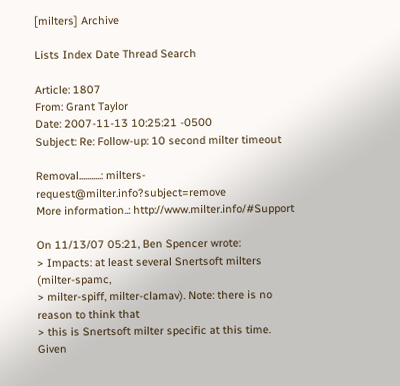[milters] Archive

Lists Index Date Thread Search

Article: 1807
From: Grant Taylor
Date: 2007-11-13 10:25:21 -0500
Subject: Re: Follow-up: 10 second milter timeout

Removal...........: milters-request@milter.info?subject=remove
More information..: http://www.milter.info/#Support

On 11/13/07 05:21, Ben Spencer wrote:
> Impacts: at least several Snertsoft milters (milter-spamc,
> milter-spiff, milter-clamav). Note: there is no reason to think that
> this is Snertsoft milter specific at this time. Given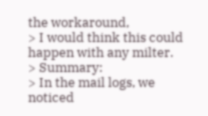the workaround,
> I would think this could happen with any milter.
> Summary:
> In the mail logs, we noticed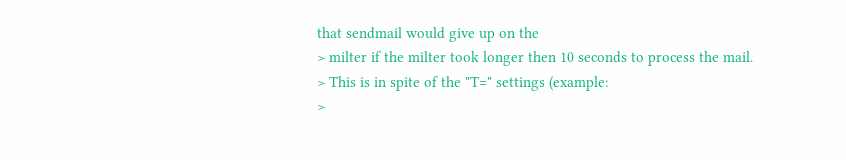that sendmail would give up on the
> milter if the milter took longer then 10 seconds to process the mail.
> This is in spite of the "T=" settings (example:
>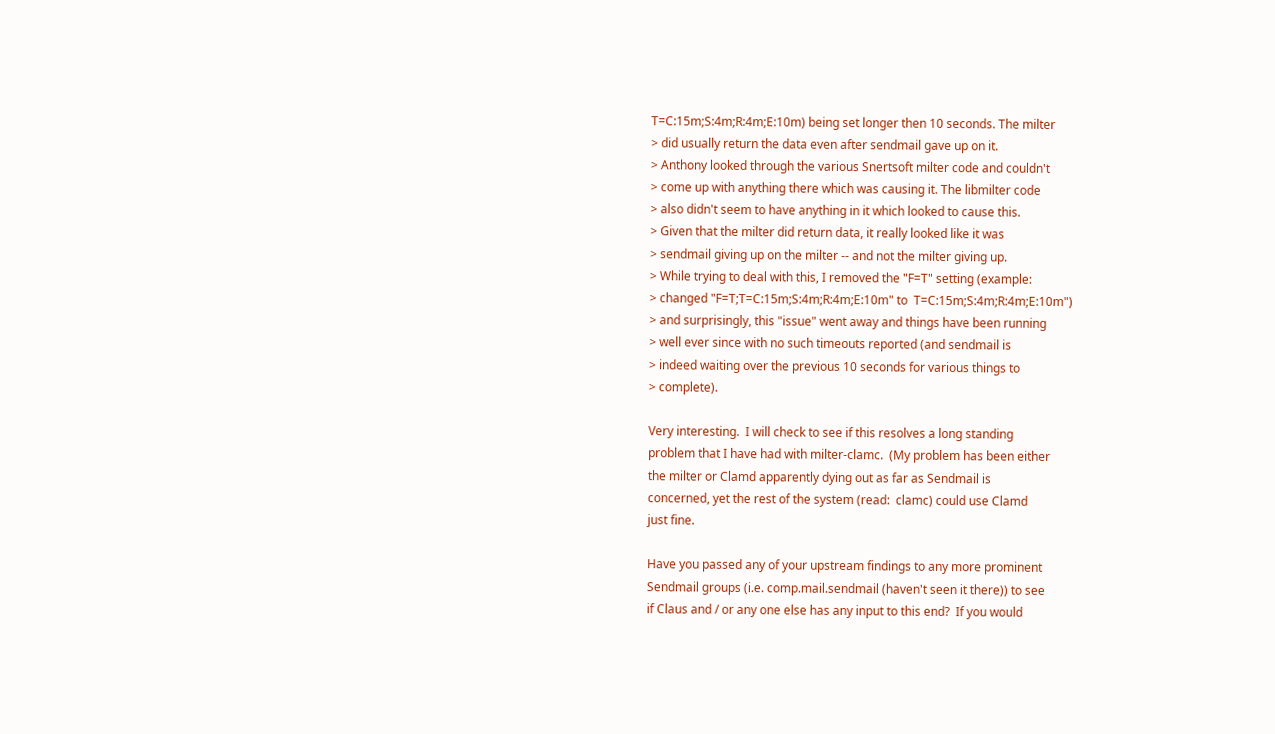T=C:15m;S:4m;R:4m;E:10m) being set longer then 10 seconds. The milter
> did usually return the data even after sendmail gave up on it.
> Anthony looked through the various Snertsoft milter code and couldn't
> come up with anything there which was causing it. The libmilter code
> also didn't seem to have anything in it which looked to cause this.
> Given that the milter did return data, it really looked like it was
> sendmail giving up on the milter -- and not the milter giving up.
> While trying to deal with this, I removed the "F=T" setting (example:
> changed "F=T;T=C:15m;S:4m;R:4m;E:10m" to  T=C:15m;S:4m;R:4m;E:10m")
> and surprisingly, this "issue" went away and things have been running
> well ever since with no such timeouts reported (and sendmail is
> indeed waiting over the previous 10 seconds for various things to
> complete).

Very interesting.  I will check to see if this resolves a long standing
problem that I have had with milter-clamc.  (My problem has been either
the milter or Clamd apparently dying out as far as Sendmail is
concerned, yet the rest of the system (read:  clamc) could use Clamd
just fine.

Have you passed any of your upstream findings to any more prominent
Sendmail groups (i.e. comp.mail.sendmail (haven't seen it there)) to see
if Claus and / or any one else has any input to this end?  If you would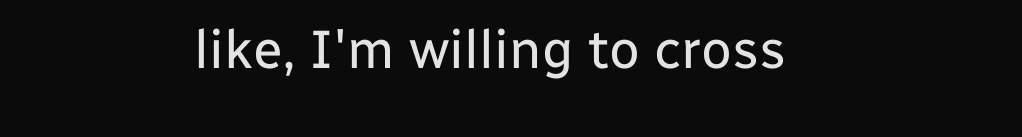like, I'm willing to cross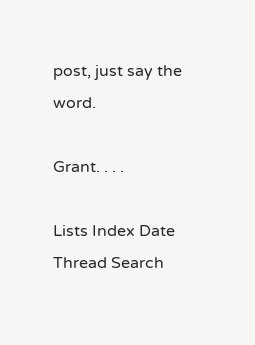post, just say the word.

Grant. . . .

Lists Index Date Thread Search